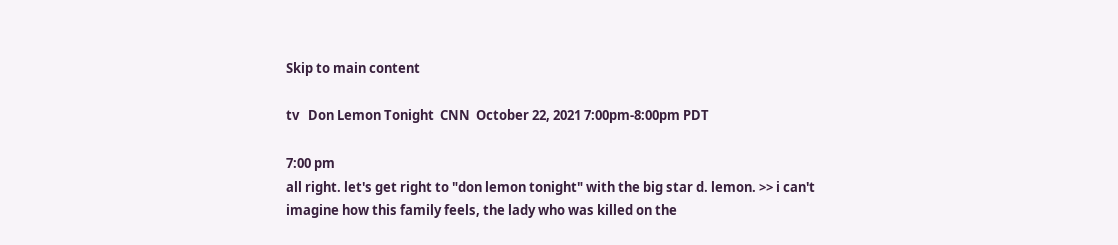Skip to main content

tv   Don Lemon Tonight  CNN  October 22, 2021 7:00pm-8:00pm PDT

7:00 pm
all right. let's get right to "don lemon tonight" with the big star d. lemon. >> i can't imagine how this family feels, the lady who was killed on the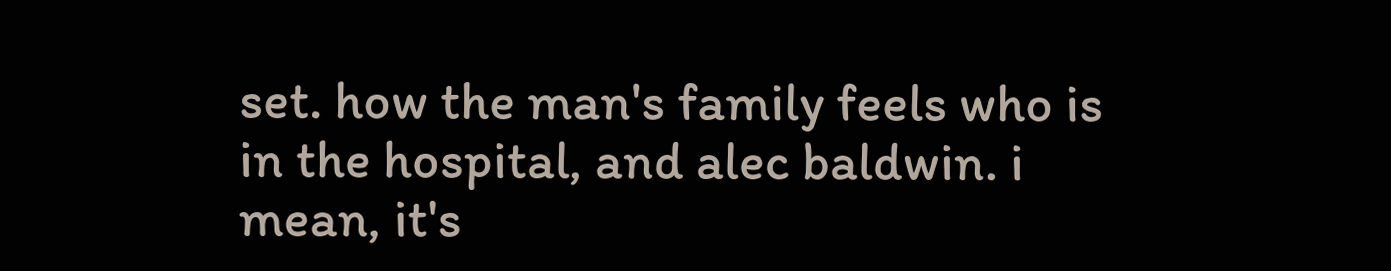set. how the man's family feels who is in the hospital, and alec baldwin. i mean, it's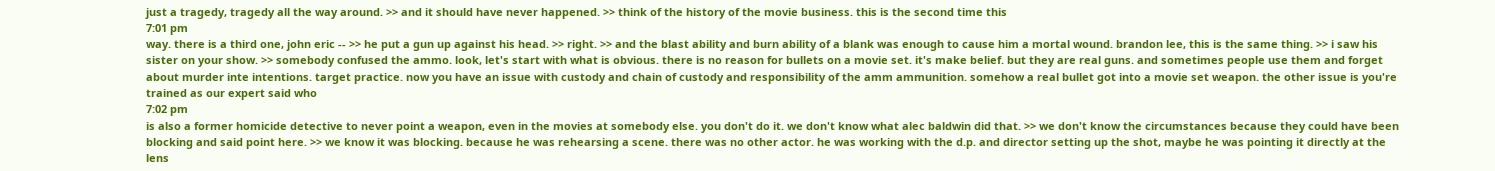just a tragedy, tragedy all the way around. >> and it should have never happened. >> think of the history of the movie business. this is the second time this
7:01 pm
way. there is a third one, john eric -- >> he put a gun up against his head. >> right. >> and the blast ability and burn ability of a blank was enough to cause him a mortal wound. brandon lee, this is the same thing. >> i saw his sister on your show. >> somebody confused the ammo. look, let's start with what is obvious. there is no reason for bullets on a movie set. it's make belief. but they are real guns. and sometimes people use them and forget about murder inte intentions. target practice. now you have an issue with custody and chain of custody and responsibility of the amm ammunition. somehow a real bullet got into a movie set weapon. the other issue is you're trained as our expert said who
7:02 pm
is also a former homicide detective to never point a weapon, even in the movies at somebody else. you don't do it. we don't know what alec baldwin did that. >> we don't know the circumstances because they could have been blocking and said point here. >> we know it was blocking. because he was rehearsing a scene. there was no other actor. he was working with the d.p. and director setting up the shot, maybe he was pointing it directly at the lens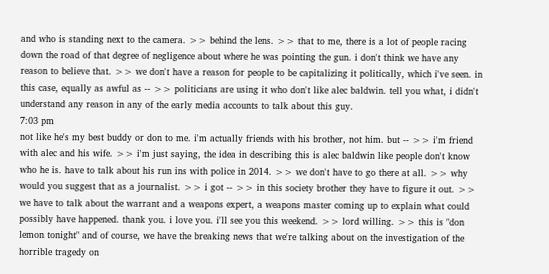and who is standing next to the camera. >> behind the lens. >> that to me, there is a lot of people racing down the road of that degree of negligence about where he was pointing the gun. i don't think we have any reason to believe that. >> we don't have a reason for people to be capitalizing it politically, which i've seen. in this case, equally as awful as -- >> politicians are using it who don't like alec baldwin. tell you what, i didn't understand any reason in any of the early media accounts to talk about this guy.
7:03 pm
not like he's my best buddy or don to me. i'm actually friends with his brother, not him. but -- >> i'm friend with alec and his wife. >> i'm just saying, the idea in describing this is alec baldwin like people don't know who he is. have to talk about his run ins with police in 2014. >> we don't have to go there at all. >> why would you suggest that as a journalist. >> i got -- >> in this society brother they have to figure it out. >> we have to talk about the warrant and a weapons expert, a weapons master coming up to explain what could possibly have happened. thank you. i love you. i'll see you this weekend. >> lord willing. >> this is "don lemon tonight" and of course, we have the breaking news that we're talking about on the investigation of the horrible tragedy on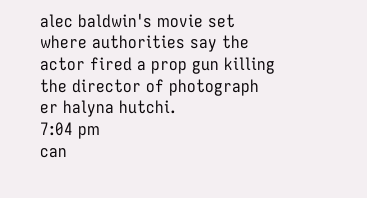alec baldwin's movie set where authorities say the actor fired a prop gun killing the director of photograph er halyna hutchi.
7:04 pm
can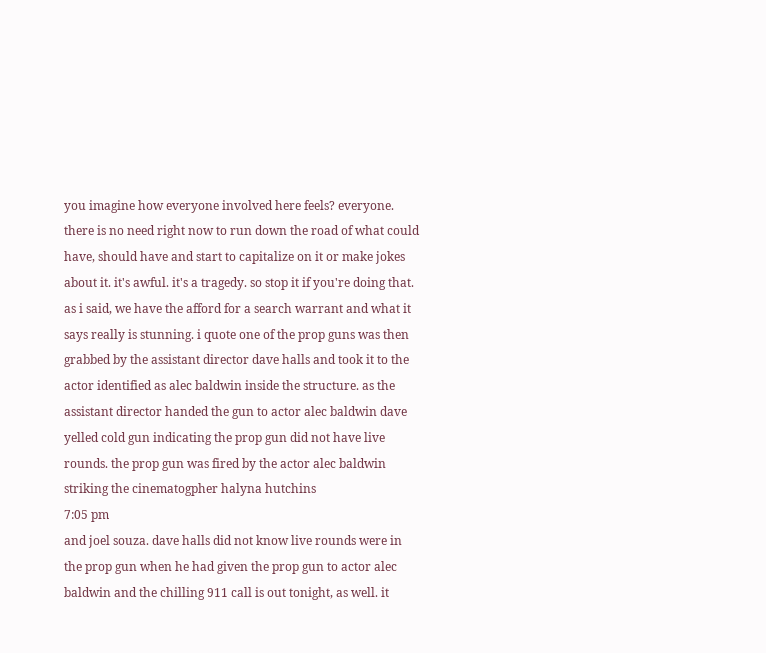you imagine how everyone involved here feels? everyone. there is no need right now to run down the road of what could have, should have and start to capitalize on it or make jokes about it. it's awful. it's a tragedy. so stop it if you're doing that. as i said, we have the afford for a search warrant and what it says really is stunning. i quote one of the prop guns was then grabbed by the assistant director dave halls and took it to the actor identified as alec baldwin inside the structure. as the assistant director handed the gun to actor alec baldwin dave yelled cold gun indicating the prop gun did not have live rounds. the prop gun was fired by the actor alec baldwin striking the cinematogpher halyna hutchins
7:05 pm
and joel souza. dave halls did not know live rounds were in the prop gun when he had given the prop gun to actor alec baldwin and the chilling 911 call is out tonight, as well. it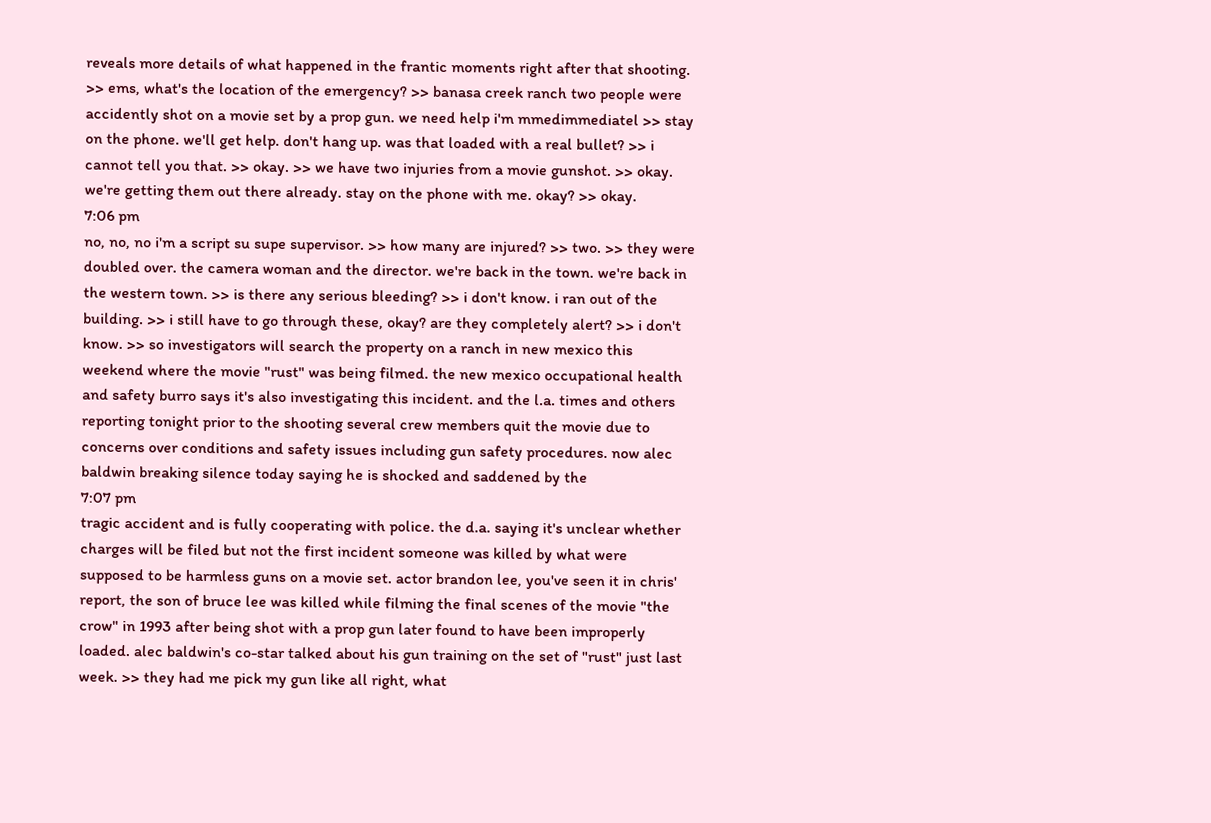reveals more details of what happened in the frantic moments right after that shooting. >> ems, what's the location of the emergency? >> banasa creek ranch two people were accidently shot on a movie set by a prop gun. we need help i'm mmedimmediatel >> stay on the phone. we'll get help. don't hang up. was that loaded with a real bullet? >> i cannot tell you that. >> okay. >> we have two injuries from a movie gunshot. >> okay. we're getting them out there already. stay on the phone with me. okay? >> okay.
7:06 pm
no, no, no i'm a script su supe supervisor. >> how many are injured? >> two. >> they were doubled over. the camera woman and the director. we're back in the town. we're back in the western town. >> is there any serious bleeding? >> i don't know. i ran out of the building. >> i still have to go through these, okay? are they completely alert? >> i don't know. >> so investigators will search the property on a ranch in new mexico this weekend where the movie "rust" was being filmed. the new mexico occupational health and safety burro says it's also investigating this incident. and the l.a. times and others reporting tonight prior to the shooting several crew members quit the movie due to concerns over conditions and safety issues including gun safety procedures. now alec baldwin breaking silence today saying he is shocked and saddened by the
7:07 pm
tragic accident and is fully cooperating with police. the d.a. saying it's unclear whether charges will be filed but not the first incident someone was killed by what were supposed to be harmless guns on a movie set. actor brandon lee, you've seen it in chris' report, the son of bruce lee was killed while filming the final scenes of the movie "the crow" in 1993 after being shot with a prop gun later found to have been improperly loaded. alec baldwin's co-star talked about his gun training on the set of "rust" just last week. >> they had me pick my gun like all right, what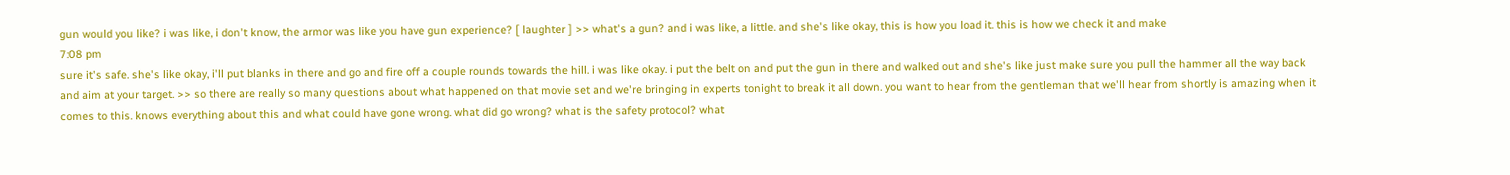gun would you like? i was like, i don't know, the armor was like you have gun experience? [ laughter ] >> what's a gun? and i was like, a little. and she's like okay, this is how you load it. this is how we check it and make
7:08 pm
sure it's safe. she's like okay, i'll put blanks in there and go and fire off a couple rounds towards the hill. i was like okay. i put the belt on and put the gun in there and walked out and she's like just make sure you pull the hammer all the way back and aim at your target. >> so there are really so many questions about what happened on that movie set and we're bringing in experts tonight to break it all down. you want to hear from the gentleman that we'll hear from shortly is amazing when it comes to this. knows everything about this and what could have gone wrong. what did go wrong? what is the safety protocol? what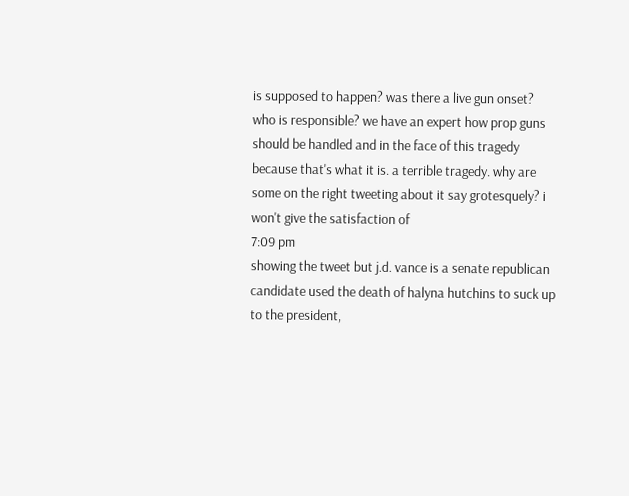is supposed to happen? was there a live gun onset? who is responsible? we have an expert how prop guns should be handled and in the face of this tragedy because that's what it is. a terrible tragedy. why are some on the right tweeting about it say grotesquely? i won't give the satisfaction of
7:09 pm
showing the tweet but j.d. vance is a senate republican candidate used the death of halyna hutchins to suck up to the president,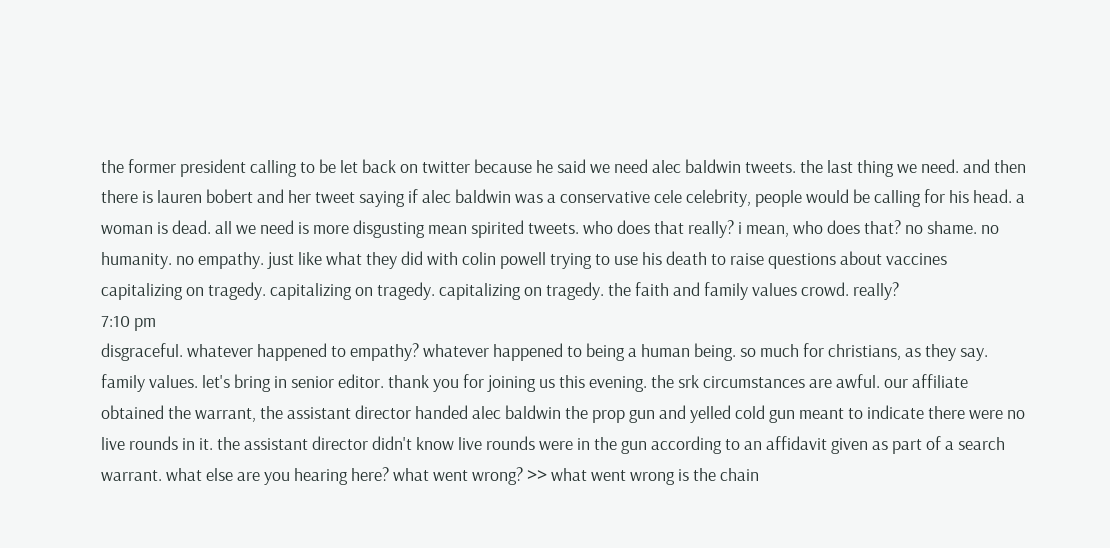the former president calling to be let back on twitter because he said we need alec baldwin tweets. the last thing we need. and then there is lauren bobert and her tweet saying if alec baldwin was a conservative cele celebrity, people would be calling for his head. a woman is dead. all we need is more disgusting mean spirited tweets. who does that really? i mean, who does that? no shame. no humanity. no empathy. just like what they did with colin powell trying to use his death to raise questions about vaccines capitalizing on tragedy. capitalizing on tragedy. capitalizing on tragedy. the faith and family values crowd. really?
7:10 pm
disgraceful. whatever happened to empathy? whatever happened to being a human being. so much for christians, as they say. family values. let's bring in senior editor. thank you for joining us this evening. the srk circumstances are awful. our affiliate obtained the warrant, the assistant director handed alec baldwin the prop gun and yelled cold gun meant to indicate there were no live rounds in it. the assistant director didn't know live rounds were in the gun according to an affidavit given as part of a search warrant. what else are you hearing here? what went wrong? >> what went wrong is the chain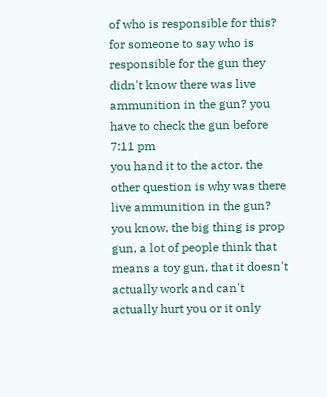of who is responsible for this? for someone to say who is responsible for the gun they didn't know there was live ammunition in the gun? you have to check the gun before
7:11 pm
you hand it to the actor. the other question is why was there live ammunition in the gun? you know, the big thing is prop gun, a lot of people think that means a toy gun, that it doesn't actually work and can't actually hurt you or it only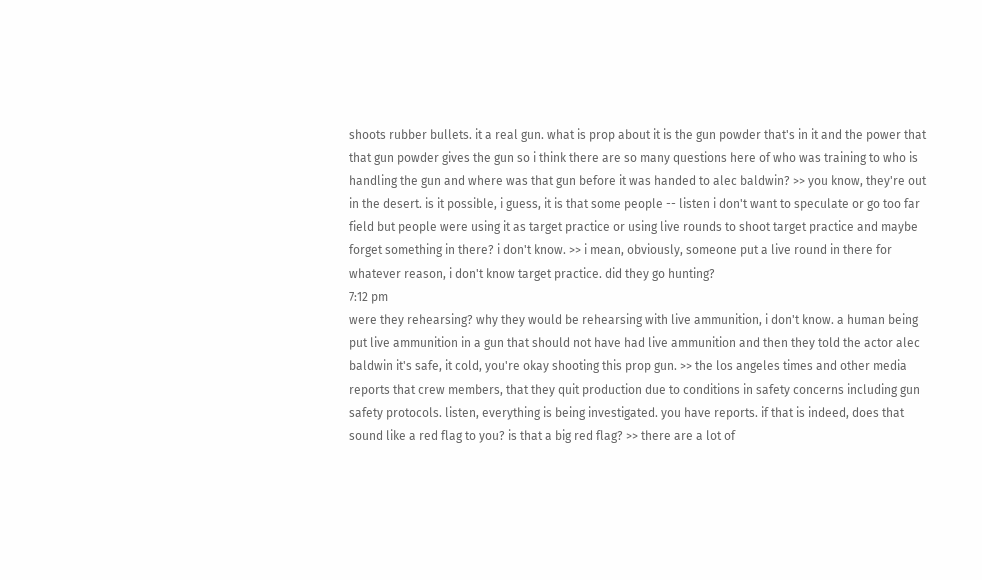shoots rubber bullets. it a real gun. what is prop about it is the gun powder that's in it and the power that that gun powder gives the gun so i think there are so many questions here of who was training to who is handling the gun and where was that gun before it was handed to alec baldwin? >> you know, they're out in the desert. is it possible, i guess, it is that some people -- listen i don't want to speculate or go too far field but people were using it as target practice or using live rounds to shoot target practice and maybe forget something in there? i don't know. >> i mean, obviously, someone put a live round in there for whatever reason, i don't know target practice. did they go hunting?
7:12 pm
were they rehearsing? why they would be rehearsing with live ammunition, i don't know. a human being put live ammunition in a gun that should not have had live ammunition and then they told the actor alec baldwin it's safe, it cold, you're okay shooting this prop gun. >> the los angeles times and other media reports that crew members, that they quit production due to conditions in safety concerns including gun safety protocols. listen, everything is being investigated. you have reports. if that is indeed, does that sound like a red flag to you? is that a big red flag? >> there are a lot of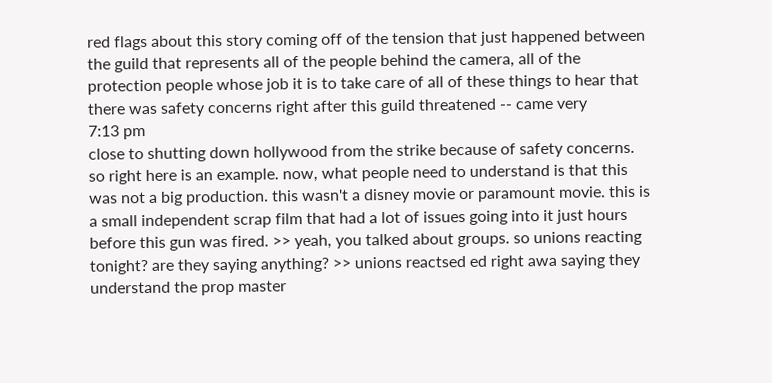red flags about this story coming off of the tension that just happened between the guild that represents all of the people behind the camera, all of the protection people whose job it is to take care of all of these things to hear that there was safety concerns right after this guild threatened -- came very
7:13 pm
close to shutting down hollywood from the strike because of safety concerns. so right here is an example. now, what people need to understand is that this was not a big production. this wasn't a disney movie or paramount movie. this is a small independent scrap film that had a lot of issues going into it just hours before this gun was fired. >> yeah, you talked about groups. so unions reacting tonight? are they saying anything? >> unions reactsed ed right awa saying they understand the prop master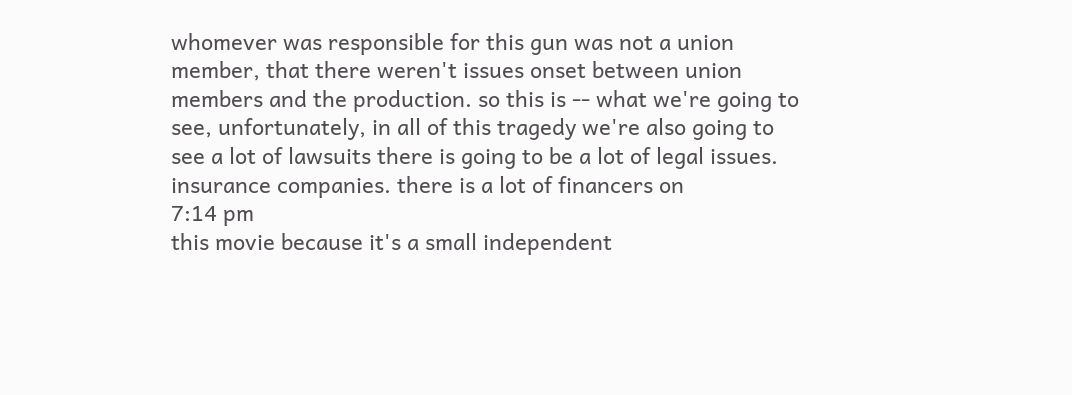whomever was responsible for this gun was not a union member, that there weren't issues onset between union members and the production. so this is -- what we're going to see, unfortunately, in all of this tragedy we're also going to see a lot of lawsuits there is going to be a lot of legal issues. insurance companies. there is a lot of financers on
7:14 pm
this movie because it's a small independent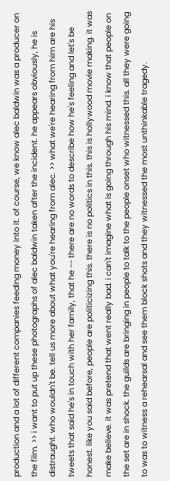production and a lot of different companies feeding money into it. of course, we know alec baldwin was a producer on the film. >> i want to put up these photographs of alec baldwin taken after the incident. he appears obviously, he is distraught. who wouldn't be. tell us more about what you're hearing from alec. >> what we're hearing from him are his tweets that said he's in touch with her family, that he -- there are no words to describe how he's feeling and let's be honest. like you said before, people are politicizing this. there is no politics in this. this is hollywood movie making. it was make believe. it was pretend that went really bad. i can't imagine what is going through his mind. i know that people on the set are in shock. the guilds are bringing in people to talk to the people onset who witnessed this. all they were going to was to witness a rehearsal and see them block shots and they witnessed the most unthinkable tragedy.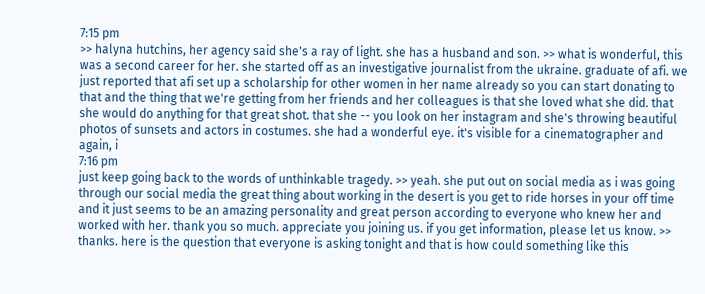7:15 pm
>> halyna hutchins, her agency said she's a ray of light. she has a husband and son. >> what is wonderful, this was a second career for her. she started off as an investigative journalist from the ukraine. graduate of afi. we just reported that afi set up a scholarship for other women in her name already so you can start donating to that and the thing that we're getting from her friends and her colleagues is that she loved what she did. that she would do anything for that great shot. that she -- you look on her instagram and she's throwing beautiful photos of sunsets and actors in costumes. she had a wonderful eye. it's visible for a cinematographer and again, i
7:16 pm
just keep going back to the words of unthinkable tragedy. >> yeah. she put out on social media as i was going through our social media the great thing about working in the desert is you get to ride horses in your off time and it just seems to be an amazing personality and great person according to everyone who knew her and worked with her. thank you so much. appreciate you joining us. if you get information, please let us know. >> thanks. here is the question that everyone is asking tonight and that is how could something like this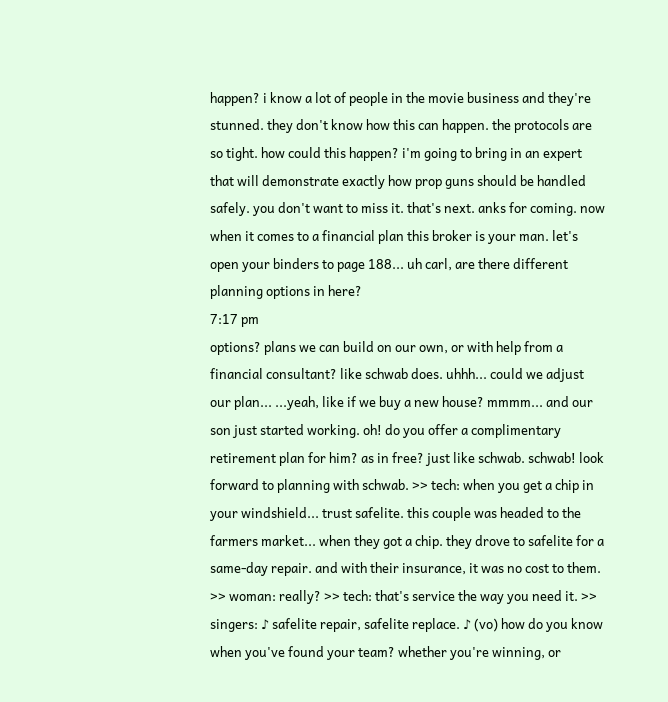happen? i know a lot of people in the movie business and they're stunned. they don't know how this can happen. the protocols are so tight. how could this happen? i'm going to bring in an expert that will demonstrate exactly how prop guns should be handled safely. you don't want to miss it. that's next. anks for coming. now when it comes to a financial plan this broker is your man. let's open your binders to page 188... uh carl, are there different planning options in here?
7:17 pm
options? plans we can build on our own, or with help from a financial consultant? like schwab does. uhhh... could we adjust our plan... ...yeah, like if we buy a new house? mmmm... and our son just started working. oh! do you offer a complimentary retirement plan for him? as in free? just like schwab. schwab! look forward to planning with schwab. >> tech: when you get a chip in your windshield... trust safelite. this couple was headed to the farmers market... when they got a chip. they drove to safelite for a same-day repair. and with their insurance, it was no cost to them. >> woman: really? >> tech: that's service the way you need it. >> singers: ♪ safelite repair, safelite replace. ♪ (vo) how do you know when you've found your team? whether you're winning, or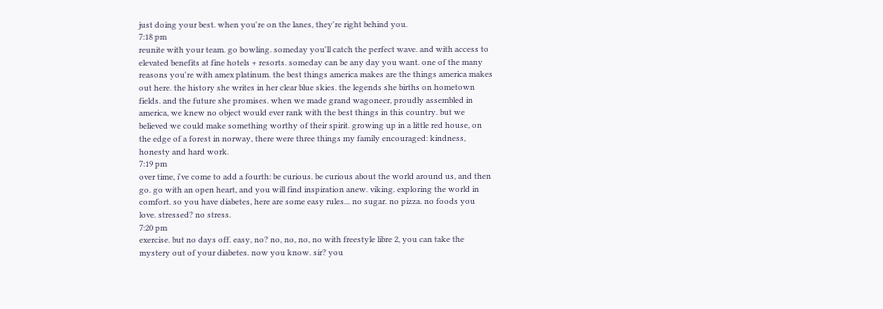just doing your best. when you're on the lanes, they're right behind you.
7:18 pm
reunite with your team. go bowling. someday you'll catch the perfect wave. and with access to elevated benefits at fine hotels + resorts. someday can be any day you want. one of the many reasons you're with amex platinum. the best things america makes are the things america makes out here. the history she writes in her clear blue skies. the legends she births on hometown fields. and the future she promises. when we made grand wagoneer, proudly assembled in america, we knew no object would ever rank with the best things in this country. but we believed we could make something worthy of their spirit. growing up in a little red house, on the edge of a forest in norway, there were three things my family encouraged: kindness, honesty and hard work.
7:19 pm
over time, i've come to add a fourth: be curious. be curious about the world around us, and then go. go with an open heart, and you will find inspiration anew. viking. exploring the world in comfort. so you have diabetes, here are some easy rules... no sugar. no pizza. no foods you love. stressed? no stress.
7:20 pm
exercise. but no days off. easy, no? no, no, no, no with freestyle libre 2, you can take the mystery out of your diabetes. now you know. sir? you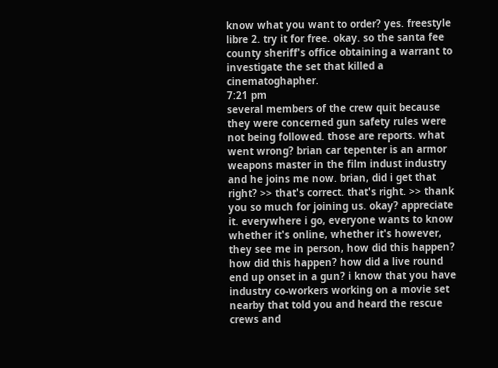know what you want to order? yes. freestyle libre 2. try it for free. okay. so the santa fee county sheriff's office obtaining a warrant to investigate the set that killed a cinematoghapher.
7:21 pm
several members of the crew quit because they were concerned gun safety rules were not being followed. those are reports. what went wrong? brian car tepenter is an armor weapons master in the film indust industry and he joins me now. brian, did i get that right? >> that's correct. that's right. >> thank you so much for joining us. okay? appreciate it. everywhere i go, everyone wants to know whether it's online, whether it's however, they see me in person, how did this happen? how did this happen? how did a live round end up onset in a gun? i know that you have industry co-workers working on a movie set nearby that told you and heard the rescue crews and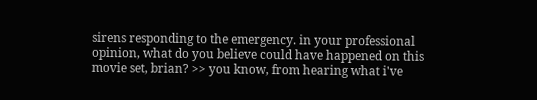sirens responding to the emergency. in your professional opinion, what do you believe could have happened on this movie set, brian? >> you know, from hearing what i've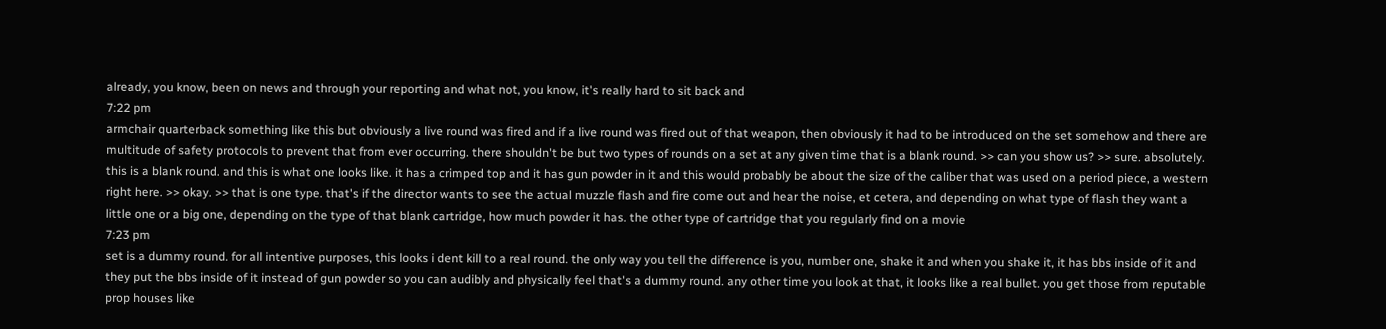already, you know, been on news and through your reporting and what not, you know, it's really hard to sit back and
7:22 pm
armchair quarterback something like this but obviously a live round was fired and if a live round was fired out of that weapon, then obviously it had to be introduced on the set somehow and there are multitude of safety protocols to prevent that from ever occurring. there shouldn't be but two types of rounds on a set at any given time that is a blank round. >> can you show us? >> sure. absolutely. this is a blank round. and this is what one looks like. it has a crimped top and it has gun powder in it and this would probably be about the size of the caliber that was used on a period piece, a western right here. >> okay. >> that is one type. that's if the director wants to see the actual muzzle flash and fire come out and hear the noise, et cetera, and depending on what type of flash they want a little one or a big one, depending on the type of that blank cartridge, how much powder it has. the other type of cartridge that you regularly find on a movie
7:23 pm
set is a dummy round. for all intentive purposes, this looks i dent kill to a real round. the only way you tell the difference is you, number one, shake it and when you shake it, it has bbs inside of it and they put the bbs inside of it instead of gun powder so you can audibly and physically feel that's a dummy round. any other time you look at that, it looks like a real bullet. you get those from reputable prop houses like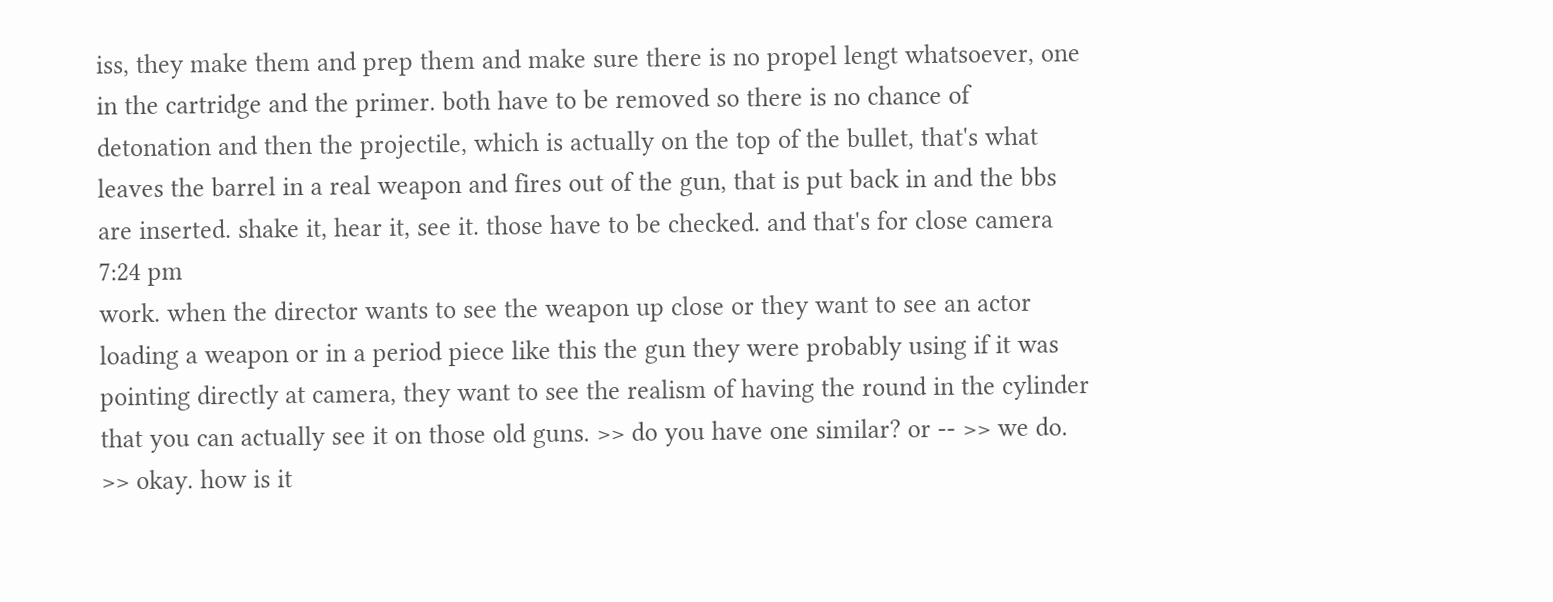iss, they make them and prep them and make sure there is no propel lengt whatsoever, one in the cartridge and the primer. both have to be removed so there is no chance of detonation and then the projectile, which is actually on the top of the bullet, that's what leaves the barrel in a real weapon and fires out of the gun, that is put back in and the bbs are inserted. shake it, hear it, see it. those have to be checked. and that's for close camera
7:24 pm
work. when the director wants to see the weapon up close or they want to see an actor loading a weapon or in a period piece like this the gun they were probably using if it was pointing directly at camera, they want to see the realism of having the round in the cylinder that you can actually see it on those old guns. >> do you have one similar? or -- >> we do. >> okay. how is it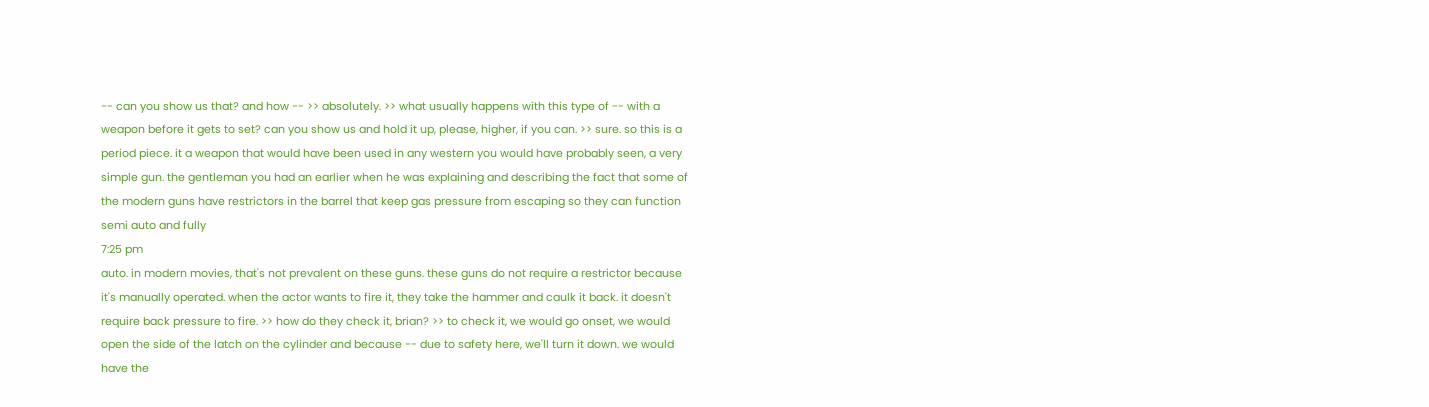-- can you show us that? and how -- >> absolutely. >> what usually happens with this type of -- with a weapon before it gets to set? can you show us and hold it up, please, higher, if you can. >> sure. so this is a period piece. it a weapon that would have been used in any western you would have probably seen, a very simple gun. the gentleman you had an earlier when he was explaining and describing the fact that some of the modern guns have restrictors in the barrel that keep gas pressure from escaping so they can function semi auto and fully
7:25 pm
auto. in modern movies, that's not prevalent on these guns. these guns do not require a restrictor because it's manually operated. when the actor wants to fire it, they take the hammer and caulk it back. it doesn't require back pressure to fire. >> how do they check it, brian? >> to check it, we would go onset, we would open the side of the latch on the cylinder and because -- due to safety here, we'll turn it down. we would have the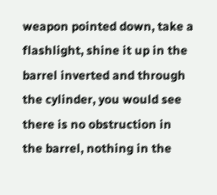weapon pointed down, take a flashlight, shine it up in the barrel inverted and through the cylinder, you would see there is no obstruction in the barrel, nothing in the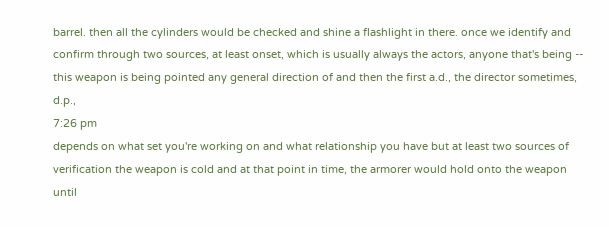barrel. then all the cylinders would be checked and shine a flashlight in there. once we identify and confirm through two sources, at least onset, which is usually always the actors, anyone that's being -- this weapon is being pointed any general direction of and then the first a.d., the director sometimes, d.p.,
7:26 pm
depends on what set you're working on and what relationship you have but at least two sources of verification the weapon is cold and at that point in time, the armorer would hold onto the weapon until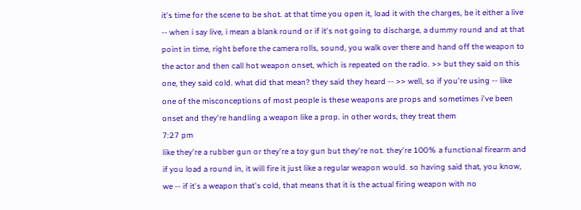it's time for the scene to be shot. at that time you open it, load it with the charges, be it either a live -- when i say live, i mean a blank round or if it's not going to discharge, a dummy round and at that point in time, right before the camera rolls, sound, you walk over there and hand off the weapon to the actor and then call hot weapon onset, which is repeated on the radio. >> but they said on this one, they said cold. what did that mean? they said they heard -- >> well, so if you're using -- like one of the misconceptions of most people is these weapons are props and sometimes i've been onset and they're handling a weapon like a prop. in other words, they treat them
7:27 pm
like they're a rubber gun or they're a toy gun but they're not. they're 100% a functional firearm and if you load a round in, it will fire it just like a regular weapon would. so having said that, you know, we -- if it's a weapon that's cold, that means that it is the actual firing weapon with no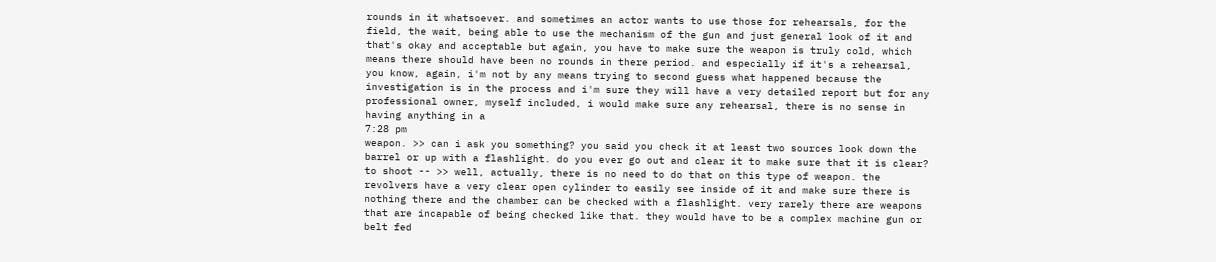rounds in it whatsoever. and sometimes an actor wants to use those for rehearsals, for the field, the wait, being able to use the mechanism of the gun and just general look of it and that's okay and acceptable but again, you have to make sure the weapon is truly cold, which means there should have been no rounds in there period. and especially if it's a rehearsal, you know, again, i'm not by any means trying to second guess what happened because the investigation is in the process and i'm sure they will have a very detailed report but for any professional owner, myself included, i would make sure any rehearsal, there is no sense in having anything in a
7:28 pm
weapon. >> can i ask you something? you said you check it at least two sources look down the barrel or up with a flashlight. do you ever go out and clear it to make sure that it is clear? to shoot -- >> well, actually, there is no need to do that on this type of weapon. the revolvers have a very clear open cylinder to easily see inside of it and make sure there is nothing there and the chamber can be checked with a flashlight. very rarely there are weapons that are incapable of being checked like that. they would have to be a complex machine gun or belt fed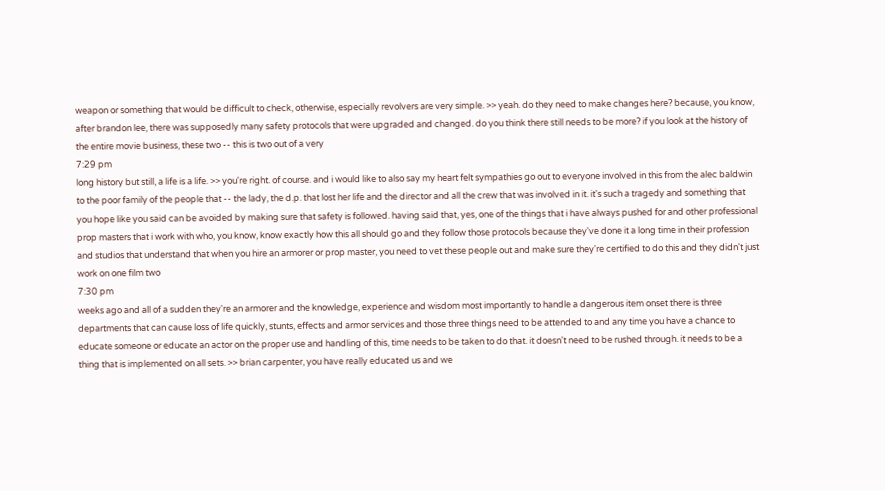weapon or something that would be difficult to check, otherwise, especially revolvers are very simple. >> yeah. do they need to make changes here? because, you know, after brandon lee, there was supposedly many safety protocols that were upgraded and changed. do you think there still needs to be more? if you look at the history of the entire movie business, these two -- this is two out of a very
7:29 pm
long history but still, a life is a life. >> you're right. of course. and i would like to also say my heart felt sympathies go out to everyone involved in this from the alec baldwin to the poor family of the people that -- the lady, the d.p. that lost her life and the director and all the crew that was involved in it. it's such a tragedy and something that you hope like you said can be avoided by making sure that safety is followed. having said that, yes, one of the things that i have always pushed for and other professional prop masters that i work with who, you know, know exactly how this all should go and they follow those protocols because they've done it a long time in their profession and studios that understand that when you hire an armorer or prop master, you need to vet these people out and make sure they're certified to do this and they didn't just work on one film two
7:30 pm
weeks ago and all of a sudden they're an armorer and the knowledge, experience and wisdom most importantly to handle a dangerous item onset there is three departments that can cause loss of life quickly, stunts, effects and armor services and those three things need to be attended to and any time you have a chance to educate someone or educate an actor on the proper use and handling of this, time needs to be taken to do that. it doesn't need to be rushed through. it needs to be a thing that is implemented on all sets. >> brian carpenter, you have really educated us and we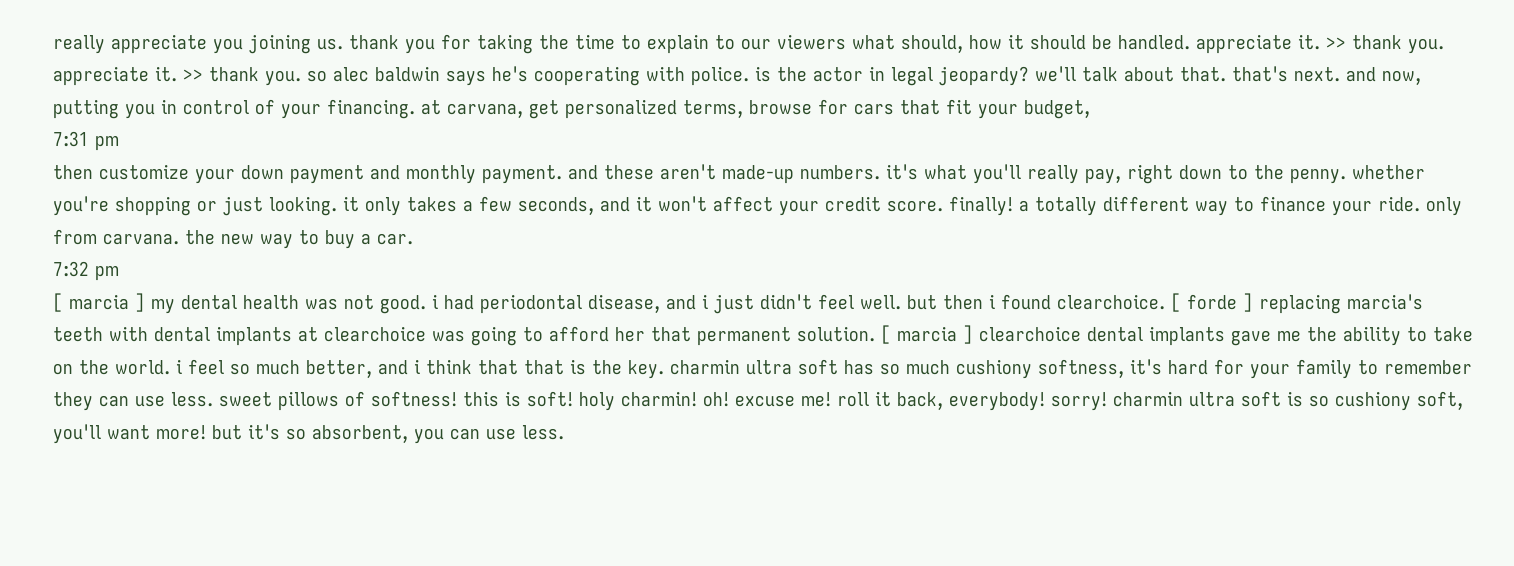really appreciate you joining us. thank you for taking the time to explain to our viewers what should, how it should be handled. appreciate it. >> thank you. appreciate it. >> thank you. so alec baldwin says he's cooperating with police. is the actor in legal jeopardy? we'll talk about that. that's next. and now, putting you in control of your financing. at carvana, get personalized terms, browse for cars that fit your budget,
7:31 pm
then customize your down payment and monthly payment. and these aren't made-up numbers. it's what you'll really pay, right down to the penny. whether you're shopping or just looking. it only takes a few seconds, and it won't affect your credit score. finally! a totally different way to finance your ride. only from carvana. the new way to buy a car.
7:32 pm
[ marcia ] my dental health was not good. i had periodontal disease, and i just didn't feel well. but then i found clearchoice. [ forde ] replacing marcia's teeth with dental implants at clearchoice was going to afford her that permanent solution. [ marcia ] clearchoice dental implants gave me the ability to take on the world. i feel so much better, and i think that that is the key. charmin ultra soft has so much cushiony softness, it's hard for your family to remember they can use less. sweet pillows of softness! this is soft! holy charmin! oh! excuse me! roll it back, everybody! sorry! charmin ultra soft is so cushiony soft, you'll want more! but it's so absorbent, you can use less.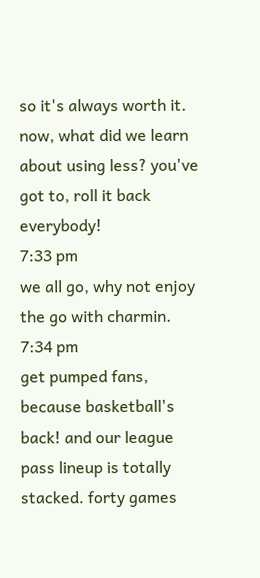so it's always worth it. now, what did we learn about using less? you've got to, roll it back everybody!
7:33 pm
we all go, why not enjoy the go with charmin.
7:34 pm
get pumped fans, because basketball's back! and our league pass lineup is totally stacked. forty games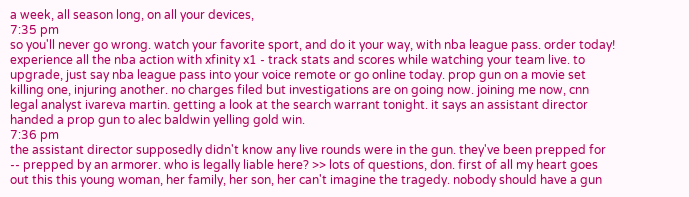a week, all season long, on all your devices,
7:35 pm
so you'll never go wrong. watch your favorite sport, and do it your way, with nba league pass. order today! experience all the nba action with xfinity x1 - track stats and scores while watching your team live. to upgrade, just say nba league pass into your voice remote or go online today. prop gun on a movie set killing one, injuring another. no charges filed but investigations are on going now. joining me now, cnn legal analyst ivareva martin. getting a look at the search warrant tonight. it says an assistant director handed a prop gun to alec baldwin yelling gold win.
7:36 pm
the assistant director supposedly didn't know any live rounds were in the gun. they've been prepped for -- prepped by an armorer. who is legally liable here? >> lots of questions, don. first of all my heart goes out this this young woman, her family, her son, her can't imagine the tragedy. nobody should have a gun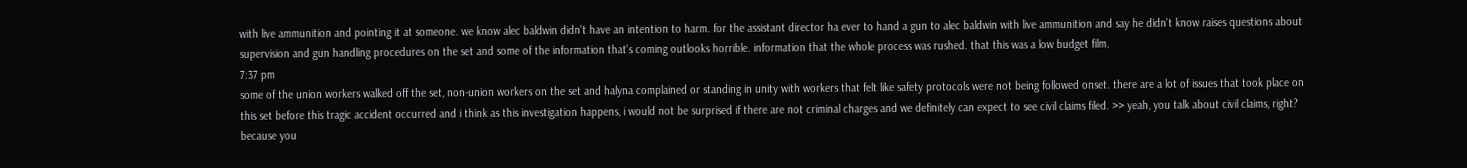with live ammunition and pointing it at someone. we know alec baldwin didn't have an intention to harm. for the assistant director ha ever to hand a gun to alec baldwin with live ammunition and say he didn't know raises questions about supervision and gun handling procedures on the set and some of the information that's coming outlooks horrible. information that the whole process was rushed. that this was a low budget film.
7:37 pm
some of the union workers walked off the set, non-union workers on the set and halyna complained or standing in unity with workers that felt like safety protocols were not being followed onset. there are a lot of issues that took place on this set before this tragic accident occurred and i think as this investigation happens, i would not be surprised if there are not criminal charges and we definitely can expect to see civil claims filed. >> yeah, you talk about civil claims, right? because you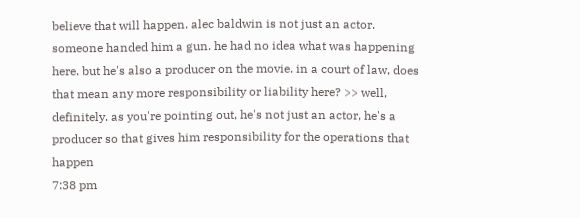believe that will happen. alec baldwin is not just an actor. someone handed him a gun. he had no idea what was happening here. but he's also a producer on the movie. in a court of law, does that mean any more responsibility or liability here? >> well, definitely. as you're pointing out, he's not just an actor, he's a producer so that gives him responsibility for the operations that happen
7:38 pm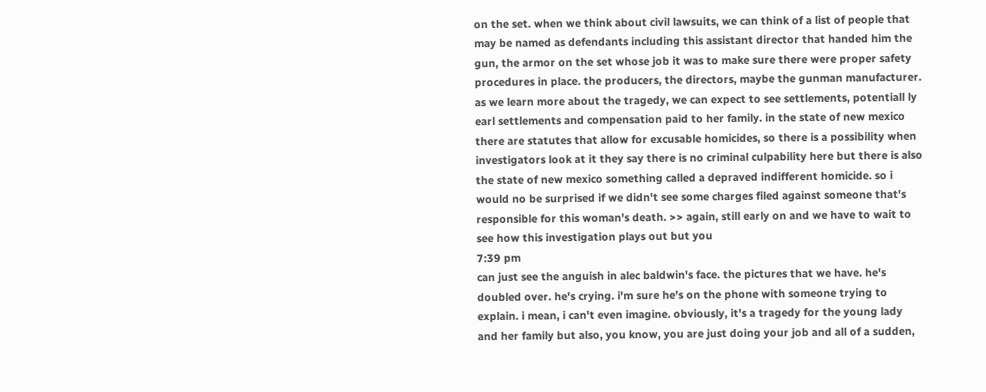on the set. when we think about civil lawsuits, we can think of a list of people that may be named as defendants including this assistant director that handed him the gun, the armor on the set whose job it was to make sure there were proper safety procedures in place. the producers, the directors, maybe the gunman manufacturer. as we learn more about the tragedy, we can expect to see settlements, potentiall ly earl settlements and compensation paid to her family. in the state of new mexico there are statutes that allow for excusable homicides, so there is a possibility when investigators look at it they say there is no criminal culpability here but there is also the state of new mexico something called a depraved indifferent homicide. so i would no be surprised if we didn't see some charges filed against someone that's responsible for this woman's death. >> again, still early on and we have to wait to see how this investigation plays out but you
7:39 pm
can just see the anguish in alec baldwin's face. the pictures that we have. he's doubled over. he's crying. i'm sure he's on the phone with someone trying to explain. i mean, i can't even imagine. obviously, it's a tragedy for the young lady and her family but also, you know, you are just doing your job and all of a sudden,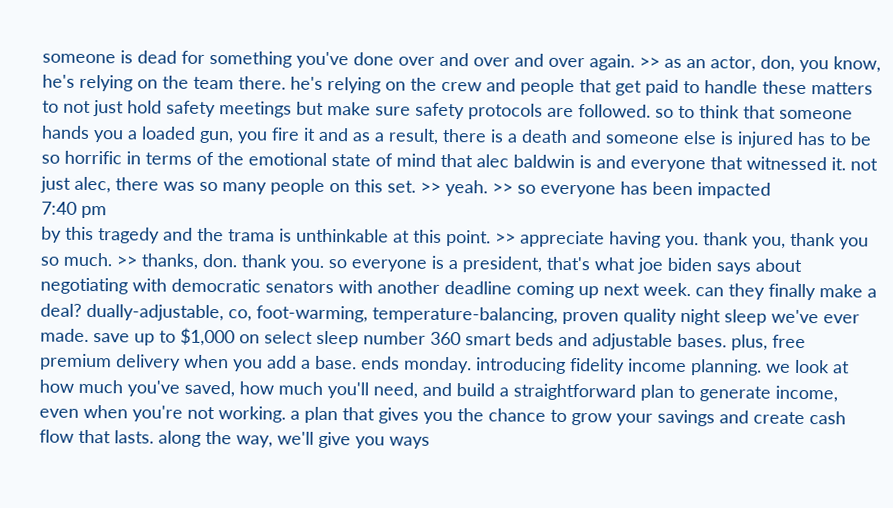someone is dead for something you've done over and over and over again. >> as an actor, don, you know, he's relying on the team there. he's relying on the crew and people that get paid to handle these matters to not just hold safety meetings but make sure safety protocols are followed. so to think that someone hands you a loaded gun, you fire it and as a result, there is a death and someone else is injured has to be so horrific in terms of the emotional state of mind that alec baldwin is and everyone that witnessed it. not just alec, there was so many people on this set. >> yeah. >> so everyone has been impacted
7:40 pm
by this tragedy and the trama is unthinkable at this point. >> appreciate having you. thank you, thank you so much. >> thanks, don. thank you. so everyone is a president, that's what joe biden says about negotiating with democratic senators with another deadline coming up next week. can they finally make a deal? dually-adjustable, co, foot-warming, temperature-balancing, proven quality night sleep we've ever made. save up to $1,000 on select sleep number 360 smart beds and adjustable bases. plus, free premium delivery when you add a base. ends monday. introducing fidelity income planning. we look at how much you've saved, how much you'll need, and build a straightforward plan to generate income, even when you're not working. a plan that gives you the chance to grow your savings and create cash flow that lasts. along the way, we'll give you ways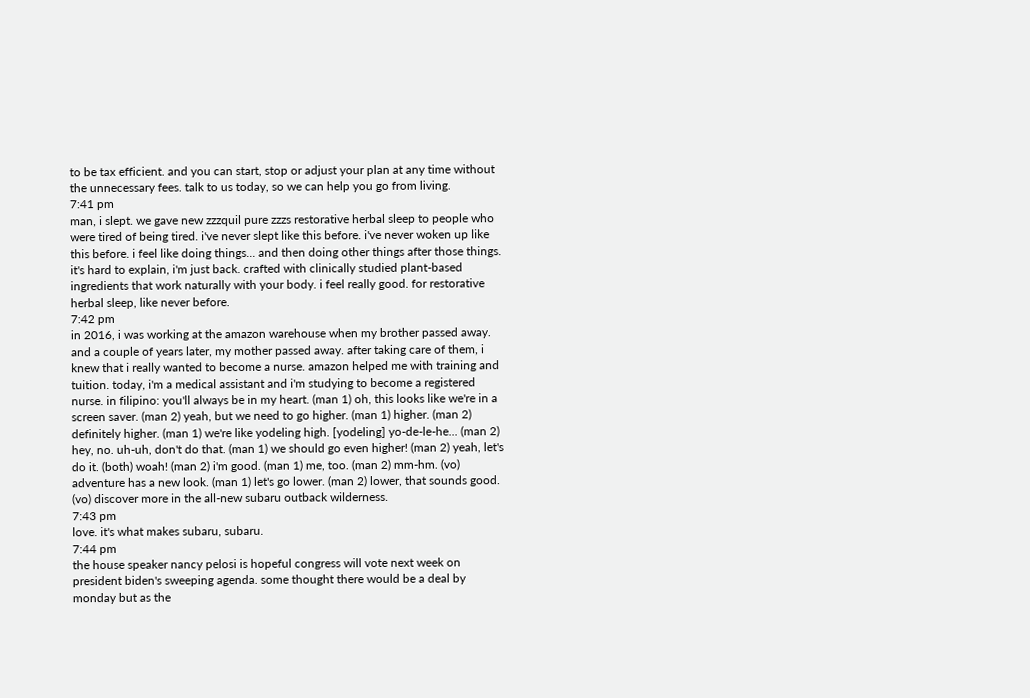to be tax efficient. and you can start, stop or adjust your plan at any time without the unnecessary fees. talk to us today, so we can help you go from living.
7:41 pm
man, i slept. we gave new zzzquil pure zzzs restorative herbal sleep to people who were tired of being tired. i've never slept like this before. i've never woken up like this before. i feel like doing things... and then doing other things after those things. it's hard to explain, i'm just back. crafted with clinically studied plant-based ingredients that work naturally with your body. i feel really good. for restorative herbal sleep, like never before.
7:42 pm
in 2016, i was working at the amazon warehouse when my brother passed away. and a couple of years later, my mother passed away. after taking care of them, i knew that i really wanted to become a nurse. amazon helped me with training and tuition. today, i'm a medical assistant and i'm studying to become a registered nurse. in filipino: you'll always be in my heart. (man 1) oh, this looks like we're in a screen saver. (man 2) yeah, but we need to go higher. (man 1) higher. (man 2) definitely higher. (man 1) we're like yodeling high. [yodeling] yo-de-le-he... (man 2) hey, no. uh-uh, don't do that. (man 1) we should go even higher! (man 2) yeah, let's do it. (both) woah! (man 2) i'm good. (man 1) me, too. (man 2) mm-hm. (vo) adventure has a new look. (man 1) let's go lower. (man 2) lower, that sounds good. (vo) discover more in the all-new subaru outback wilderness.
7:43 pm
love. it's what makes subaru, subaru.
7:44 pm
the house speaker nancy pelosi is hopeful congress will vote next week on president biden's sweeping agenda. some thought there would be a deal by monday but as the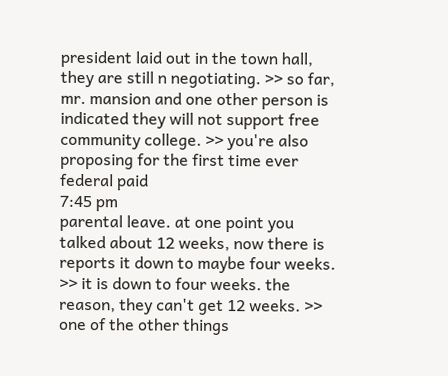president laid out in the town hall, they are still n negotiating. >> so far, mr. mansion and one other person is indicated they will not support free community college. >> you're also proposing for the first time ever federal paid
7:45 pm
parental leave. at one point you talked about 12 weeks, now there is reports it down to maybe four weeks. >> it is down to four weeks. the reason, they can't get 12 weeks. >> one of the other things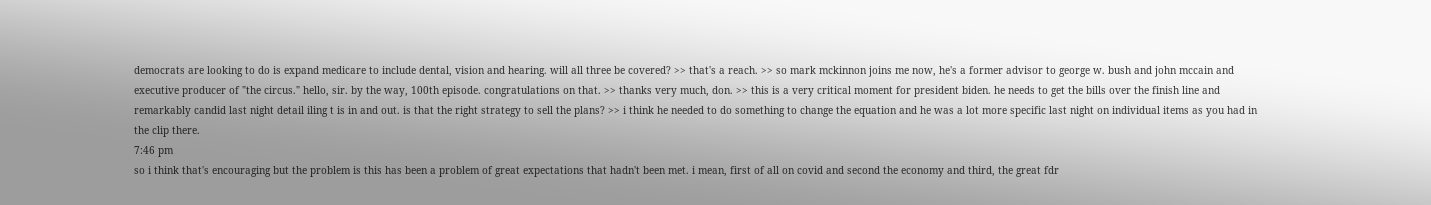democrats are looking to do is expand medicare to include dental, vision and hearing. will all three be covered? >> that's a reach. >> so mark mckinnon joins me now, he's a former advisor to george w. bush and john mccain and executive producer of "the circus." hello, sir. by the way, 100th episode. congratulations on that. >> thanks very much, don. >> this is a very critical moment for president biden. he needs to get the bills over the finish line and remarkably candid last night detail iling t is in and out. is that the right strategy to sell the plans? >> i think he needed to do something to change the equation and he was a lot more specific last night on individual items as you had in the clip there.
7:46 pm
so i think that's encouraging but the problem is this has been a problem of great expectations that hadn't been met. i mean, first of all on covid and second the economy and third, the great fdr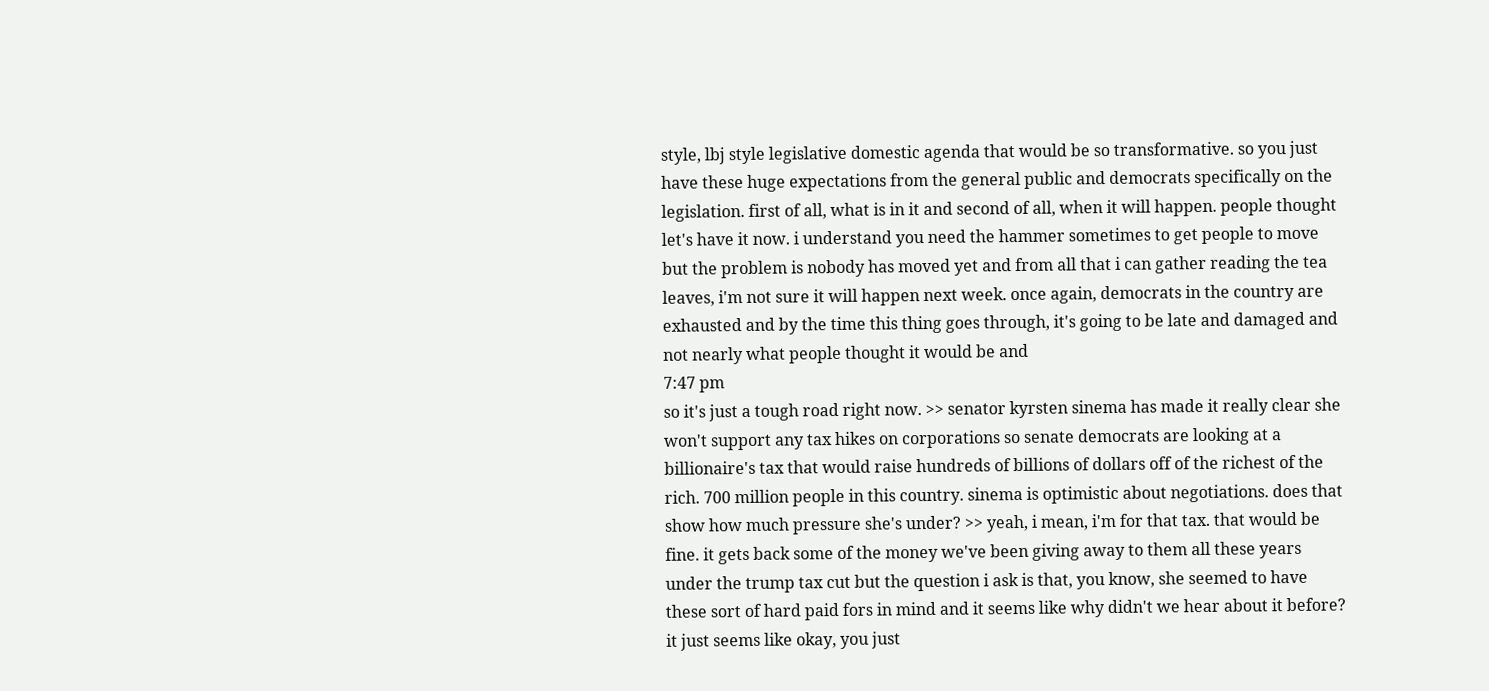style, lbj style legislative domestic agenda that would be so transformative. so you just have these huge expectations from the general public and democrats specifically on the legislation. first of all, what is in it and second of all, when it will happen. people thought let's have it now. i understand you need the hammer sometimes to get people to move but the problem is nobody has moved yet and from all that i can gather reading the tea leaves, i'm not sure it will happen next week. once again, democrats in the country are exhausted and by the time this thing goes through, it's going to be late and damaged and not nearly what people thought it would be and
7:47 pm
so it's just a tough road right now. >> senator kyrsten sinema has made it really clear she won't support any tax hikes on corporations so senate democrats are looking at a billionaire's tax that would raise hundreds of billions of dollars off of the richest of the rich. 700 million people in this country. sinema is optimistic about negotiations. does that show how much pressure she's under? >> yeah, i mean, i'm for that tax. that would be fine. it gets back some of the money we've been giving away to them all these years under the trump tax cut but the question i ask is that, you know, she seemed to have these sort of hard paid fors in mind and it seems like why didn't we hear about it before? it just seems like okay, you just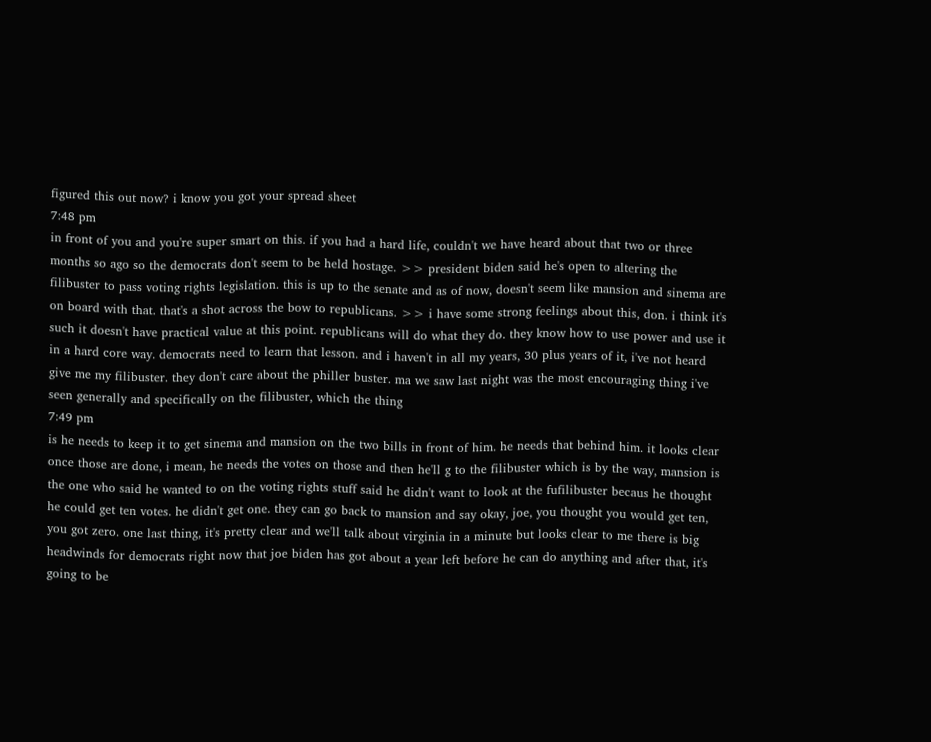figured this out now? i know you got your spread sheet
7:48 pm
in front of you and you're super smart on this. if you had a hard life, couldn't we have heard about that two or three months so ago so the democrats don't seem to be held hostage. >> president biden said he's open to altering the filibuster to pass voting rights legislation. this is up to the senate and as of now, doesn't seem like mansion and sinema are on board with that. that's a shot across the bow to republicans. >> i have some strong feelings about this, don. i think it's such it doesn't have practical value at this point. republicans will do what they do. they know how to use power and use it in a hard core way. democrats need to learn that lesson. and i haven't in all my years, 30 plus years of it, i've not heard give me my filibuster. they don't care about the philler buster. ma we saw last night was the most encouraging thing i've seen generally and specifically on the filibuster, which the thing
7:49 pm
is he needs to keep it to get sinema and mansion on the two bills in front of him. he needs that behind him. it looks clear once those are done, i mean, he needs the votes on those and then he'll g to the filibuster which is by the way, mansion is the one who said he wanted to on the voting rights stuff said he didn't want to look at the fufilibuster becaus he thought he could get ten votes. he didn't get one. they can go back to mansion and say okay, joe, you thought you would get ten, you got zero. one last thing, it's pretty clear and we'll talk about virginia in a minute but looks clear to me there is big headwinds for democrats right now that joe biden has got about a year left before he can do anything and after that, it's going to be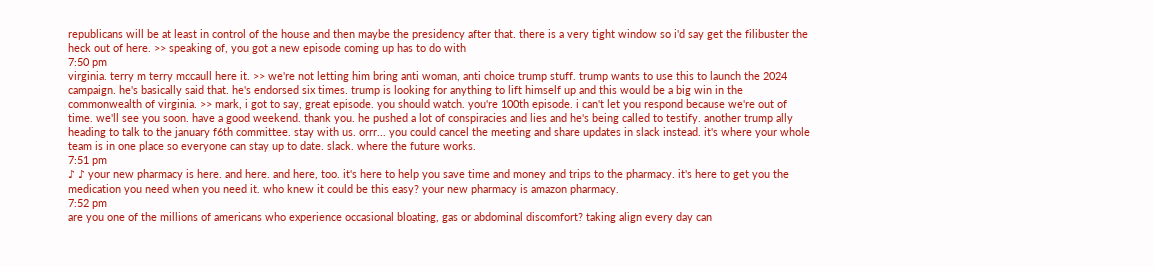republicans will be at least in control of the house and then maybe the presidency after that. there is a very tight window so i'd say get the filibuster the heck out of here. >> speaking of, you got a new episode coming up has to do with
7:50 pm
virginia. terry m terry mccaull here it. >> we're not letting him bring anti woman, anti choice trump stuff. trump wants to use this to launch the 2024 campaign. he's basically said that. he's endorsed six times. trump is looking for anything to lift himself up and this would be a big win in the commonwealth of virginia. >> mark, i got to say, great episode. you should watch. you're 100th episode. i can't let you respond because we're out of time. we'll see you soon. have a good weekend. thank you. he pushed a lot of conspiracies and lies and he's being called to testify. another trump ally heading to talk to the january f6th committee. stay with us. orrr... you could cancel the meeting and share updates in slack instead. it's where your whole team is in one place so everyone can stay up to date. slack. where the future works.
7:51 pm
♪ ♪ your new pharmacy is here. and here. and here, too. it's here to help you save time and money and trips to the pharmacy. it's here to get you the medication you need when you need it. who knew it could be this easy? your new pharmacy is amazon pharmacy.
7:52 pm
are you one of the millions of americans who experience occasional bloating, gas or abdominal discomfort? taking align every day can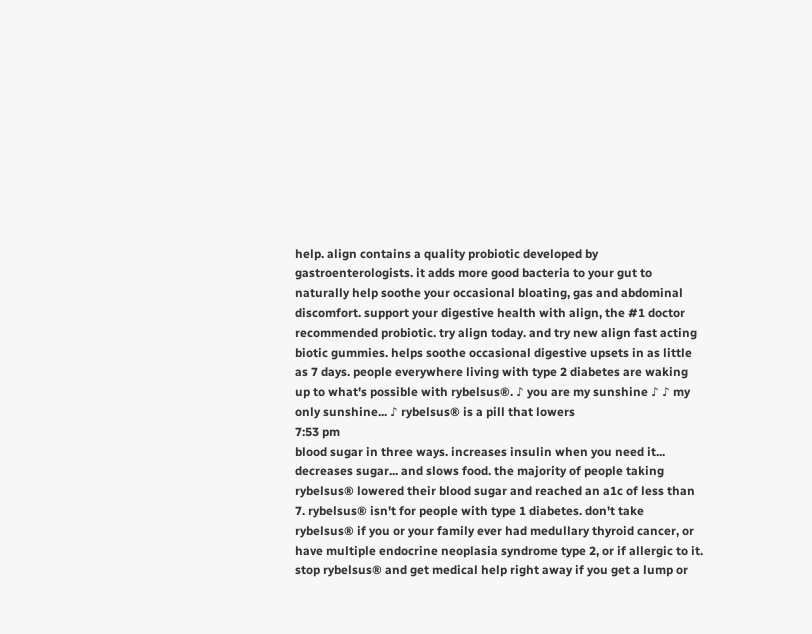help. align contains a quality probiotic developed by gastroenterologists. it adds more good bacteria to your gut to naturally help soothe your occasional bloating, gas and abdominal discomfort. support your digestive health with align, the #1 doctor recommended probiotic. try align today. and try new align fast acting biotic gummies. helps soothe occasional digestive upsets in as little as 7 days. people everywhere living with type 2 diabetes are waking up to what's possible with rybelsus®. ♪ you are my sunshine ♪ ♪ my only sunshine... ♪ rybelsus® is a pill that lowers
7:53 pm
blood sugar in three ways. increases insulin when you need it... decreases sugar... and slows food. the majority of people taking rybelsus® lowered their blood sugar and reached an a1c of less than 7. rybelsus® isn't for people with type 1 diabetes. don't take rybelsus® if you or your family ever had medullary thyroid cancer, or have multiple endocrine neoplasia syndrome type 2, or if allergic to it. stop rybelsus® and get medical help right away if you get a lump or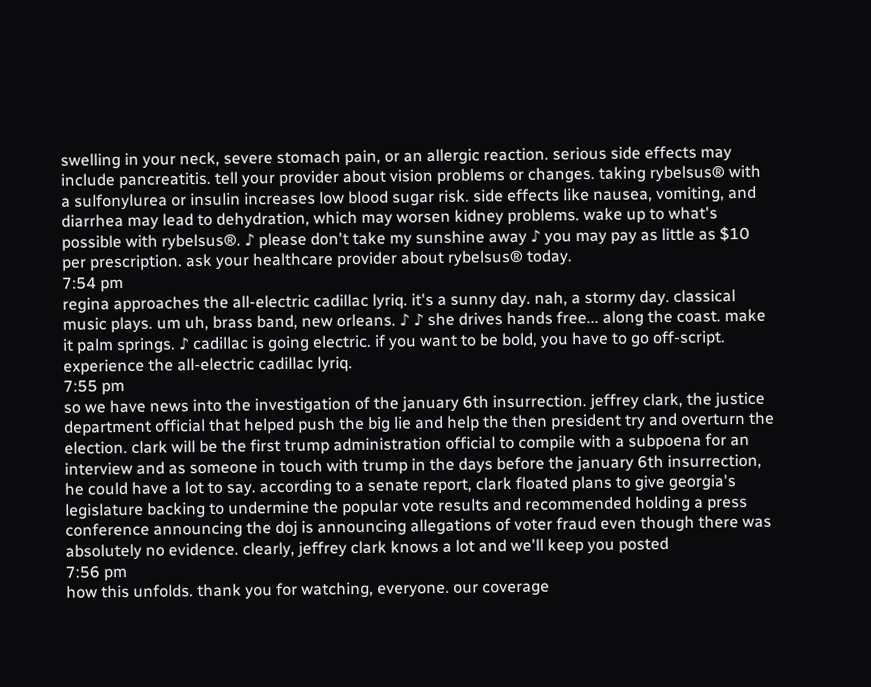swelling in your neck, severe stomach pain, or an allergic reaction. serious side effects may include pancreatitis. tell your provider about vision problems or changes. taking rybelsus® with a sulfonylurea or insulin increases low blood sugar risk. side effects like nausea, vomiting, and diarrhea may lead to dehydration, which may worsen kidney problems. wake up to what's possible with rybelsus®. ♪ please don't take my sunshine away ♪ you may pay as little as $10 per prescription. ask your healthcare provider about rybelsus® today.
7:54 pm
regina approaches the all-electric cadillac lyriq. it's a sunny day. nah, a stormy day. classical music plays. um uh, brass band, new orleans. ♪ ♪ she drives hands free... along the coast. make it palm springs. ♪ cadillac is going electric. if you want to be bold, you have to go off-script. experience the all-electric cadillac lyriq.
7:55 pm
so we have news into the investigation of the january 6th insurrection. jeffrey clark, the justice department official that helped push the big lie and help the then president try and overturn the election. clark will be the first trump administration official to compile with a subpoena for an interview and as someone in touch with trump in the days before the january 6th insurrection, he could have a lot to say. according to a senate report, clark floated plans to give georgia's legislature backing to undermine the popular vote results and recommended holding a press conference announcing the doj is announcing allegations of voter fraud even though there was absolutely no evidence. clearly, jeffrey clark knows a lot and we'll keep you posted
7:56 pm
how this unfolds. thank you for watching, everyone. our coverage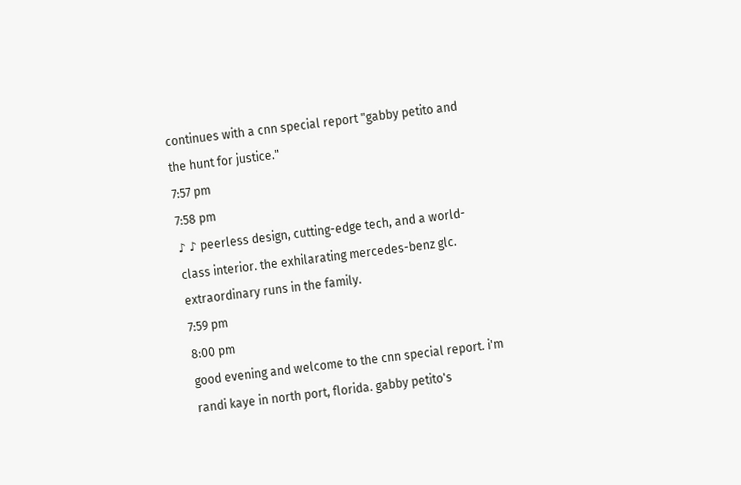continues with a cnn special report "gabby petito and the hunt for justice."
7:57 pm
7:58 pm
♪ ♪ peerless design, cutting-edge tech, and a world-class interior. the exhilarating mercedes-benz glc. extraordinary runs in the family.
7:59 pm
8:00 pm
good evening and welcome to the cnn special report. i'm randi kaye in north port, florida. gabby petito's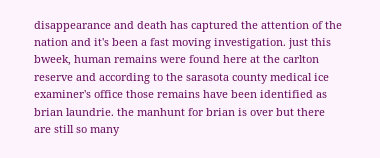disappearance and death has captured the attention of the nation and it's been a fast moving investigation. just this bweek, human remains were found here at the carlton reserve and according to the sarasota county medical ice examiner's office those remains have been identified as brian laundrie. the manhunt for brian is over but there are still so many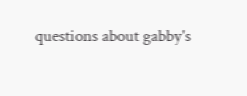questions about gabby's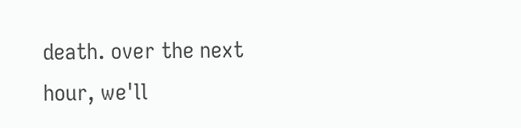death. over the next hour, we'll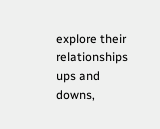explore their relationships ups and downs,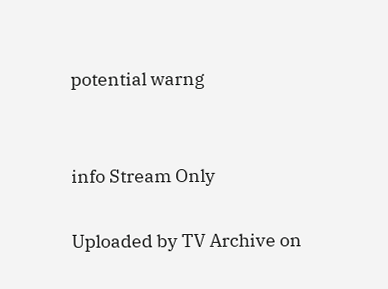potential warng


info Stream Only

Uploaded by TV Archive on